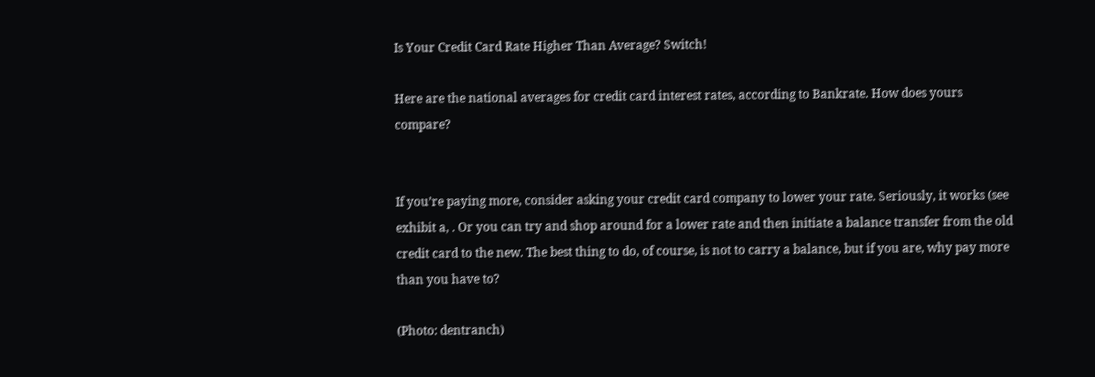Is Your Credit Card Rate Higher Than Average? Switch!

Here are the national averages for credit card interest rates, according to Bankrate. How does yours compare?


If you’re paying more, consider asking your credit card company to lower your rate. Seriously, it works (see exhibit a, . Or you can try and shop around for a lower rate and then initiate a balance transfer from the old credit card to the new. The best thing to do, of course, is not to carry a balance, but if you are, why pay more than you have to?

(Photo: dentranch)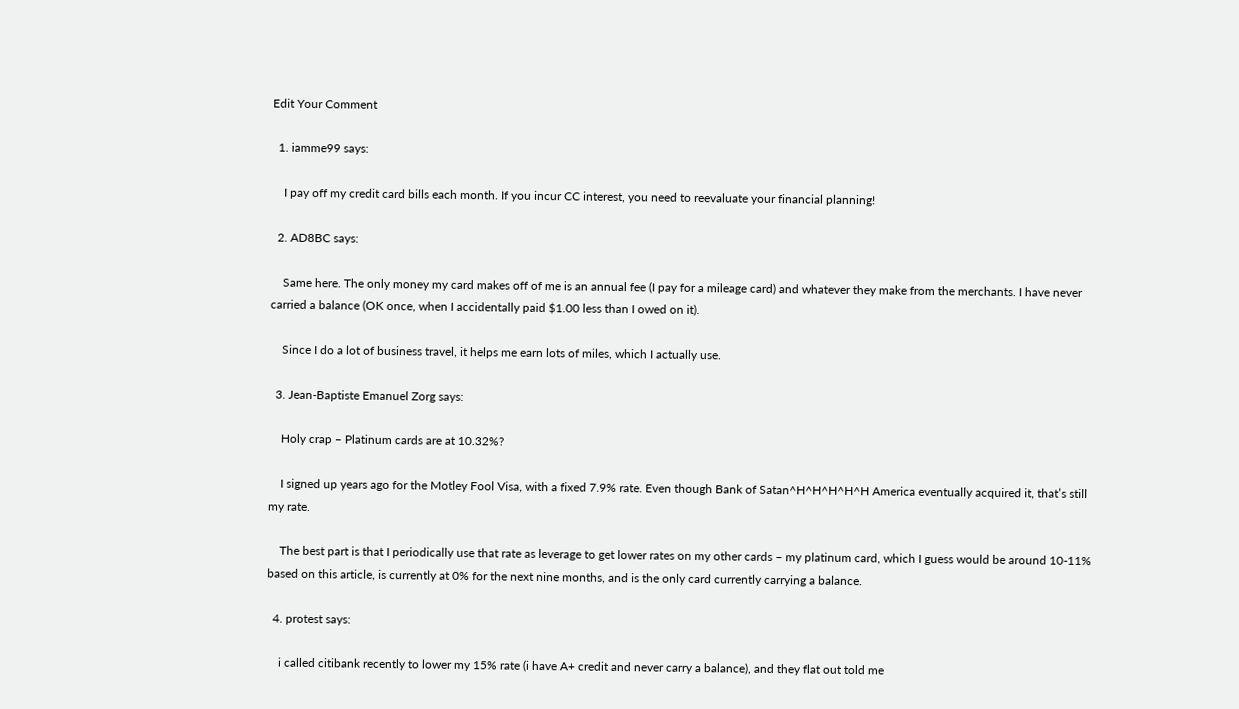Edit Your Comment

  1. iamme99 says:

    I pay off my credit card bills each month. If you incur CC interest, you need to reevaluate your financial planning!

  2. AD8BC says:

    Same here. The only money my card makes off of me is an annual fee (I pay for a mileage card) and whatever they make from the merchants. I have never carried a balance (OK once, when I accidentally paid $1.00 less than I owed on it).

    Since I do a lot of business travel, it helps me earn lots of miles, which I actually use.

  3. Jean-Baptiste Emanuel Zorg says:

    Holy crap – Platinum cards are at 10.32%?

    I signed up years ago for the Motley Fool Visa, with a fixed 7.9% rate. Even though Bank of Satan^H^H^H^H^H America eventually acquired it, that’s still my rate.

    The best part is that I periodically use that rate as leverage to get lower rates on my other cards – my platinum card, which I guess would be around 10-11% based on this article, is currently at 0% for the next nine months, and is the only card currently carrying a balance.

  4. protest says:

    i called citibank recently to lower my 15% rate (i have A+ credit and never carry a balance), and they flat out told me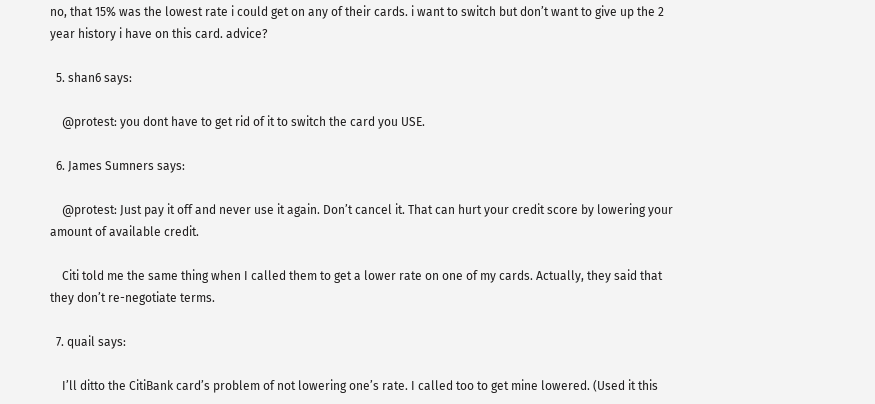no, that 15% was the lowest rate i could get on any of their cards. i want to switch but don’t want to give up the 2 year history i have on this card. advice?

  5. shan6 says:

    @protest: you dont have to get rid of it to switch the card you USE.

  6. James Sumners says:

    @protest: Just pay it off and never use it again. Don’t cancel it. That can hurt your credit score by lowering your amount of available credit.

    Citi told me the same thing when I called them to get a lower rate on one of my cards. Actually, they said that they don’t re-negotiate terms.

  7. quail says:

    I’ll ditto the CitiBank card’s problem of not lowering one’s rate. I called too to get mine lowered. (Used it this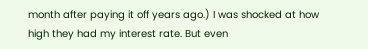month after paying it off years ago.) I was shocked at how high they had my interest rate. But even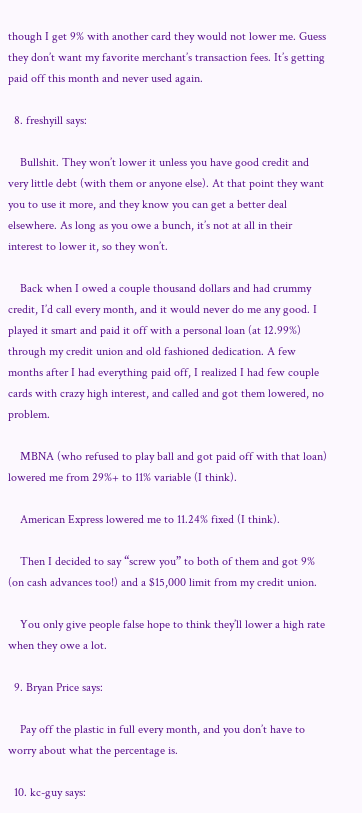though I get 9% with another card they would not lower me. Guess they don’t want my favorite merchant’s transaction fees. It’s getting paid off this month and never used again.

  8. freshyill says:

    Bullshit. They won’t lower it unless you have good credit and very little debt (with them or anyone else). At that point they want you to use it more, and they know you can get a better deal elsewhere. As long as you owe a bunch, it’s not at all in their interest to lower it, so they won’t.

    Back when I owed a couple thousand dollars and had crummy credit, I’d call every month, and it would never do me any good. I played it smart and paid it off with a personal loan (at 12.99%) through my credit union and old fashioned dedication. A few months after I had everything paid off, I realized I had few couple cards with crazy high interest, and called and got them lowered, no problem.

    MBNA (who refused to play ball and got paid off with that loan) lowered me from 29%+ to 11% variable (I think).

    American Express lowered me to 11.24% fixed (I think).

    Then I decided to say “screw you” to both of them and got 9% (on cash advances too!) and a $15,000 limit from my credit union.

    You only give people false hope to think they’ll lower a high rate when they owe a lot.

  9. Bryan Price says:

    Pay off the plastic in full every month, and you don’t have to worry about what the percentage is.

  10. kc-guy says: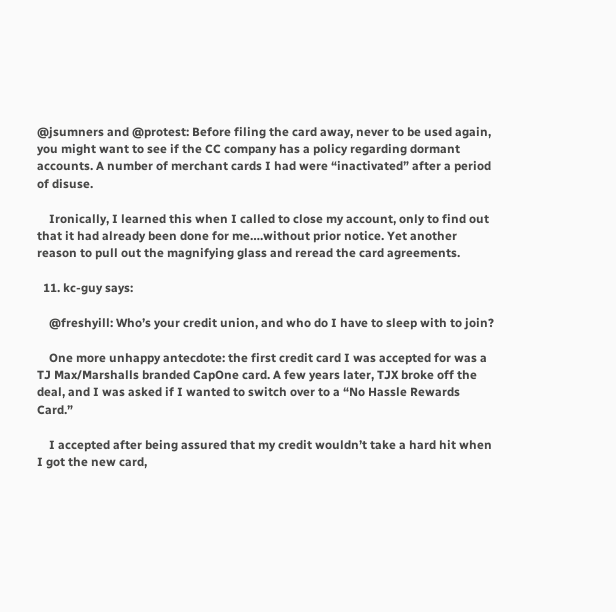@jsumners and @protest: Before filing the card away, never to be used again, you might want to see if the CC company has a policy regarding dormant accounts. A number of merchant cards I had were “inactivated” after a period of disuse.

    Ironically, I learned this when I called to close my account, only to find out that it had already been done for me….without prior notice. Yet another reason to pull out the magnifying glass and reread the card agreements.

  11. kc-guy says:

    @freshyill: Who’s your credit union, and who do I have to sleep with to join?

    One more unhappy antecdote: the first credit card I was accepted for was a TJ Max/Marshalls branded CapOne card. A few years later, TJX broke off the deal, and I was asked if I wanted to switch over to a “No Hassle Rewards Card.”

    I accepted after being assured that my credit wouldn’t take a hard hit when I got the new card,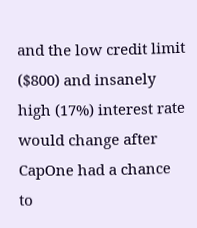and the low credit limit ($800) and insanely high (17%) interest rate would change after CapOne had a chance to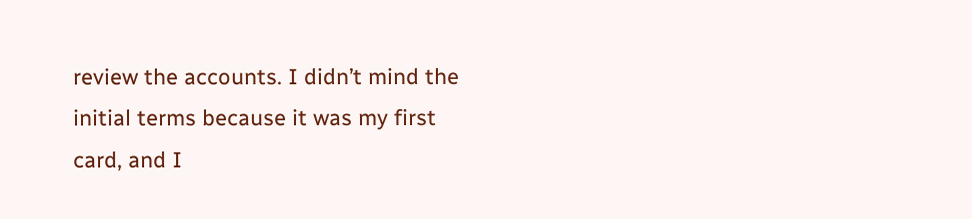review the accounts. I didn’t mind the initial terms because it was my first card, and I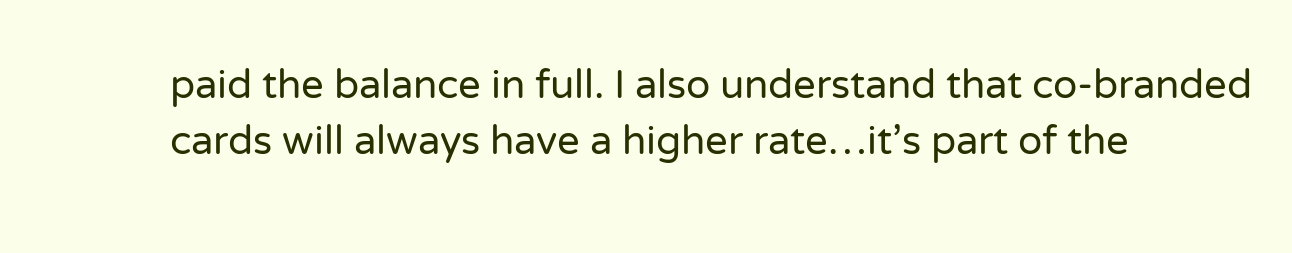paid the balance in full. I also understand that co-branded cards will always have a higher rate…it’s part of the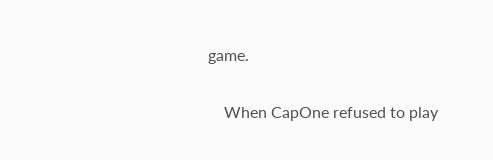game.

    When CapOne refused to play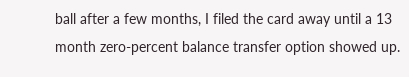ball after a few months, I filed the card away until a 13 month zero-percent balance transfer option showed up.